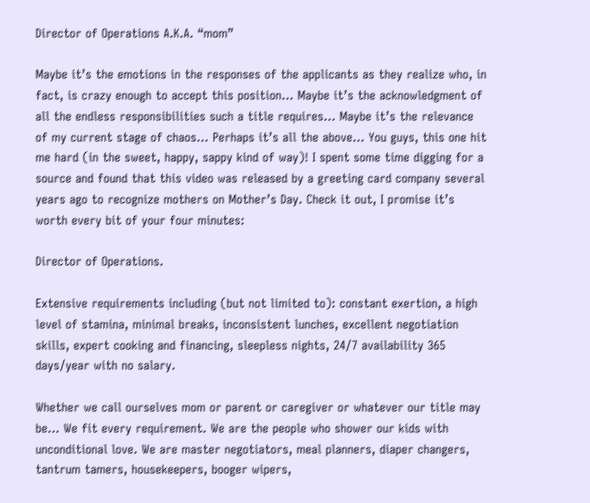Director of Operations A.K.A. “mom”

Maybe it’s the emotions in the responses of the applicants as they realize who, in fact, is crazy enough to accept this position… Maybe it’s the acknowledgment of all the endless responsibilities such a title requires… Maybe it’s the relevance of my current stage of chaos… Perhaps it’s all the above… You guys, this one hit me hard (in the sweet, happy, sappy kind of way)! I spent some time digging for a source and found that this video was released by a greeting card company several years ago to recognize mothers on Mother’s Day. Check it out, I promise it’s worth every bit of your four minutes:

Director of Operations.

Extensive requirements including (but not limited to): constant exertion, a high level of stamina, minimal breaks, inconsistent lunches, excellent negotiation skills, expert cooking and financing, sleepless nights, 24/7 availability 365 days/year with no salary.

Whether we call ourselves mom or parent or caregiver or whatever our title may be… We fit every requirement. We are the people who shower our kids with unconditional love. We are master negotiators, meal planners, diaper changers, tantrum tamers, housekeepers, booger wipers,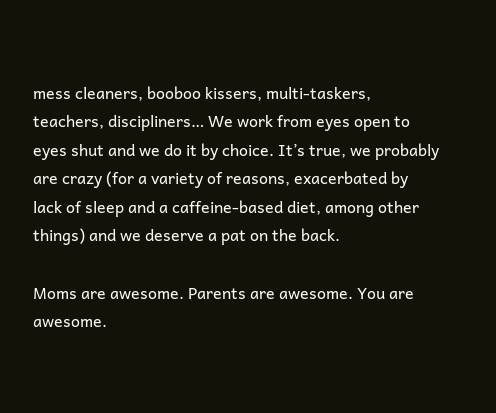mess cleaners, booboo kissers, multi-taskers, teachers, discipliners… We work from eyes open to eyes shut and we do it by choice. It’s true, we probably are crazy (for a variety of reasons, exacerbated by lack of sleep and a caffeine-based diet, among other things) and we deserve a pat on the back.

Moms are awesome. Parents are awesome. You are awesome.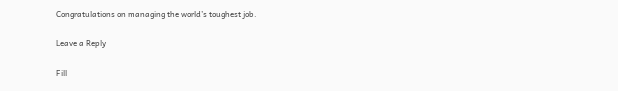Congratulations on managing the world’s toughest job.

Leave a Reply

Fill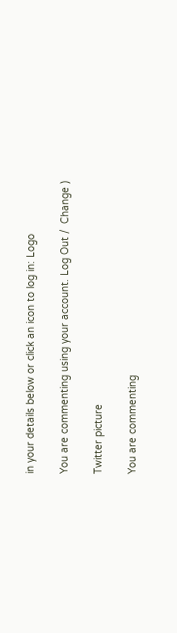in your details below or click an icon to log in: Logo

You are commenting using your account. Log Out /  Change )

Twitter picture

You are commenting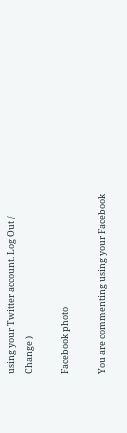using your Twitter account. Log Out /  Change )

Facebook photo

You are commenting using your Facebook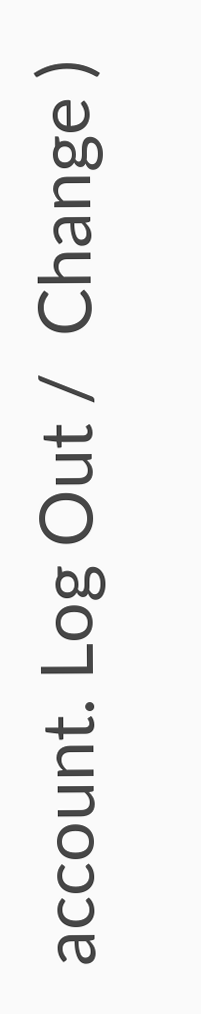account. Log Out /  Change )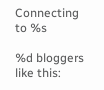Connecting to %s

%d bloggers like this: